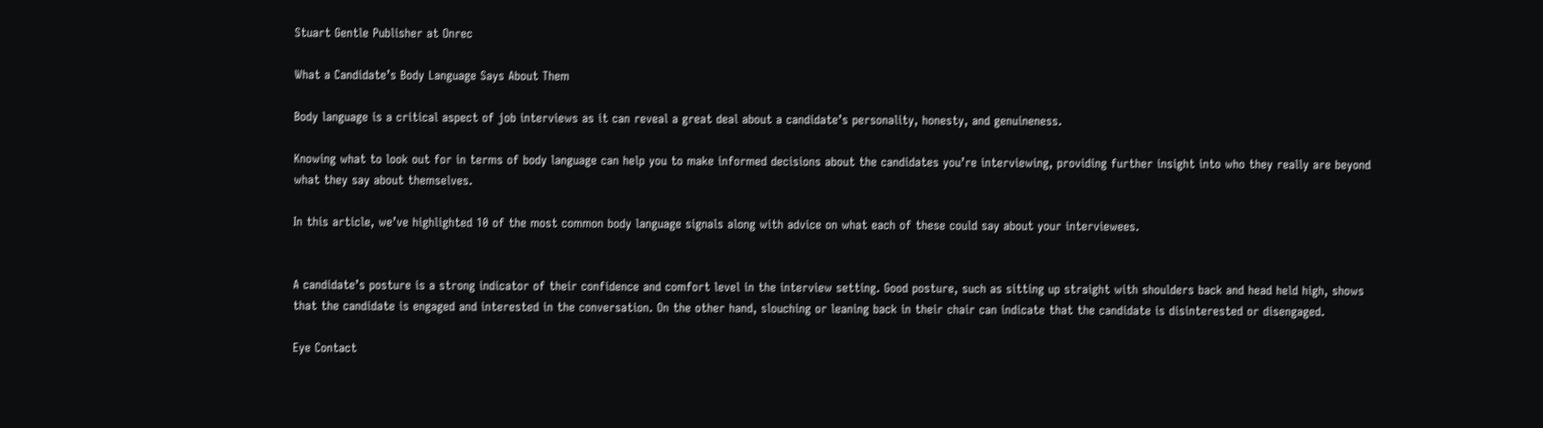Stuart Gentle Publisher at Onrec

What a Candidate’s Body Language Says About Them

Body language is a critical aspect of job interviews as it can reveal a great deal about a candidate’s personality, honesty, and genuineness.

Knowing what to look out for in terms of body language can help you to make informed decisions about the candidates you’re interviewing, providing further insight into who they really are beyond what they say about themselves.

In this article, we’ve highlighted 10 of the most common body language signals along with advice on what each of these could say about your interviewees.


A candidate’s posture is a strong indicator of their confidence and comfort level in the interview setting. Good posture, such as sitting up straight with shoulders back and head held high, shows that the candidate is engaged and interested in the conversation. On the other hand, slouching or leaning back in their chair can indicate that the candidate is disinterested or disengaged.

Eye Contact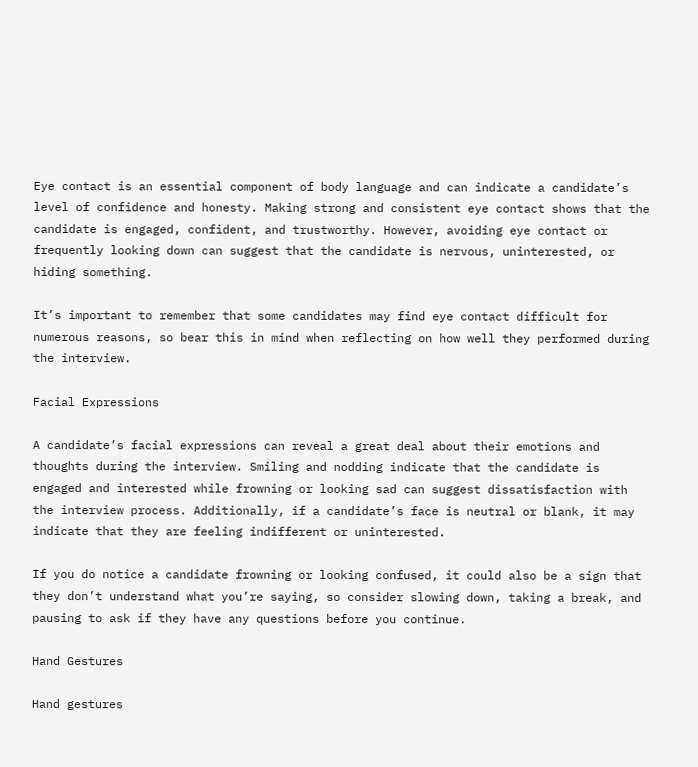Eye contact is an essential component of body language and can indicate a candidate’s level of confidence and honesty. Making strong and consistent eye contact shows that the candidate is engaged, confident, and trustworthy. However, avoiding eye contact or frequently looking down can suggest that the candidate is nervous, uninterested, or hiding something.

It’s important to remember that some candidates may find eye contact difficult for numerous reasons, so bear this in mind when reflecting on how well they performed during the interview.

Facial Expressions

A candidate’s facial expressions can reveal a great deal about their emotions and thoughts during the interview. Smiling and nodding indicate that the candidate is engaged and interested while frowning or looking sad can suggest dissatisfaction with the interview process. Additionally, if a candidate’s face is neutral or blank, it may indicate that they are feeling indifferent or uninterested.

If you do notice a candidate frowning or looking confused, it could also be a sign that they don’t understand what you’re saying, so consider slowing down, taking a break, and pausing to ask if they have any questions before you continue.

Hand Gestures

Hand gestures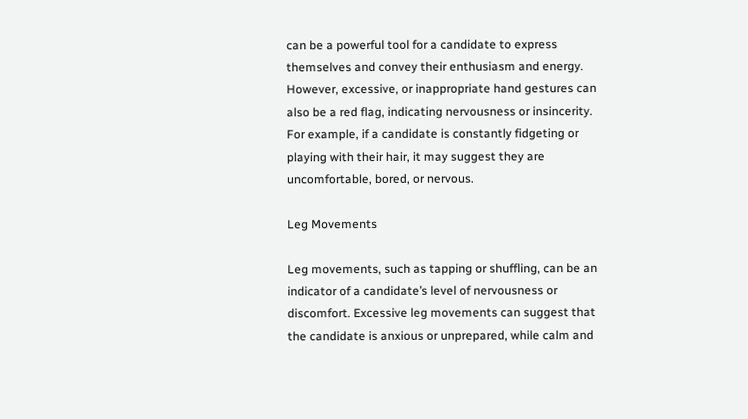can be a powerful tool for a candidate to express themselves and convey their enthusiasm and energy. However, excessive, or inappropriate hand gestures can also be a red flag, indicating nervousness or insincerity. For example, if a candidate is constantly fidgeting or playing with their hair, it may suggest they are uncomfortable, bored, or nervous.

Leg Movements

Leg movements, such as tapping or shuffling, can be an indicator of a candidate’s level of nervousness or discomfort. Excessive leg movements can suggest that the candidate is anxious or unprepared, while calm and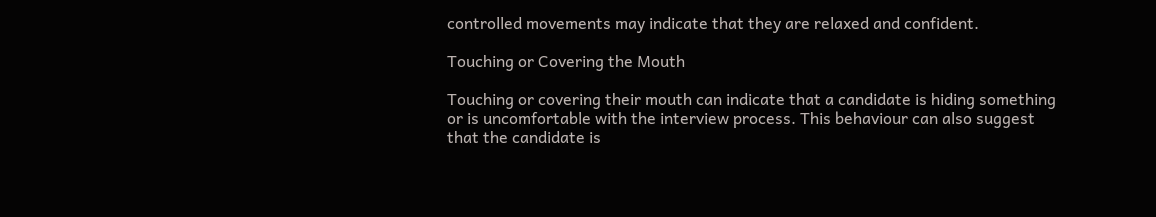controlled movements may indicate that they are relaxed and confident.

Touching or Covering the Mouth

Touching or covering their mouth can indicate that a candidate is hiding something or is uncomfortable with the interview process. This behaviour can also suggest that the candidate is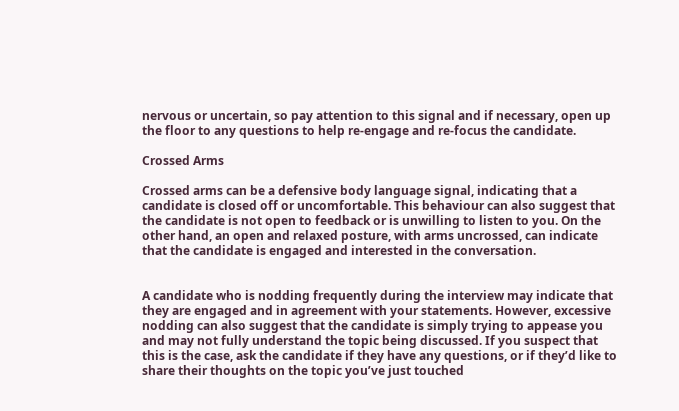nervous or uncertain, so pay attention to this signal and if necessary, open up the floor to any questions to help re-engage and re-focus the candidate.

Crossed Arms

Crossed arms can be a defensive body language signal, indicating that a candidate is closed off or uncomfortable. This behaviour can also suggest that the candidate is not open to feedback or is unwilling to listen to you. On the other hand, an open and relaxed posture, with arms uncrossed, can indicate that the candidate is engaged and interested in the conversation.


A candidate who is nodding frequently during the interview may indicate that they are engaged and in agreement with your statements. However, excessive nodding can also suggest that the candidate is simply trying to appease you and may not fully understand the topic being discussed. If you suspect that this is the case, ask the candidate if they have any questions, or if they’d like to share their thoughts on the topic you’ve just touched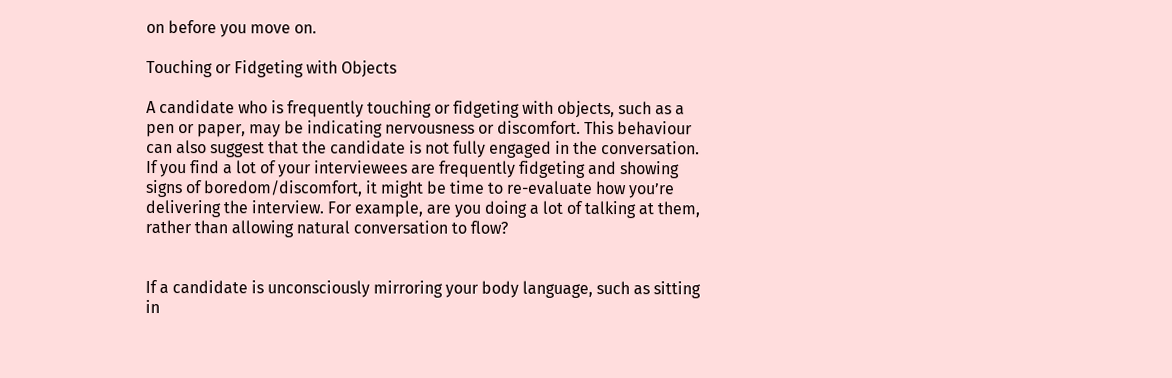on before you move on.

Touching or Fidgeting with Objects

A candidate who is frequently touching or fidgeting with objects, such as a pen or paper, may be indicating nervousness or discomfort. This behaviour can also suggest that the candidate is not fully engaged in the conversation. If you find a lot of your interviewees are frequently fidgeting and showing signs of boredom/discomfort, it might be time to re-evaluate how you’re delivering the interview. For example, are you doing a lot of talking at them, rather than allowing natural conversation to flow?


If a candidate is unconsciously mirroring your body language, such as sitting in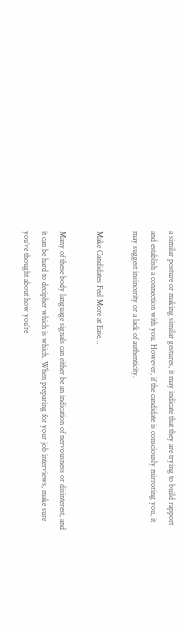a similar posture or making similar gestures, it may indicate that they are trying to build rapport and establish a connection with you. However, if the candidate is consciously mirroring you, it may suggest insincerity or a lack of authenticity.

Make Candidates Feel More at Ease…

Many of these body language signals can either be an indication of nervousness or disinterest, and it can be hard to decipher which is which. When preparing for your job interviews, make sure you’ve thought about how you’re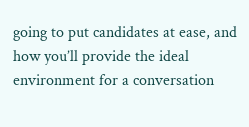going to put candidates at ease, and how you’ll provide the ideal environment for a conversation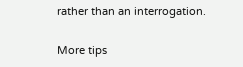rather than an interrogation.

More tips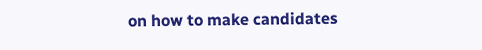on how to make candidates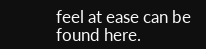feel at ease can be found here.